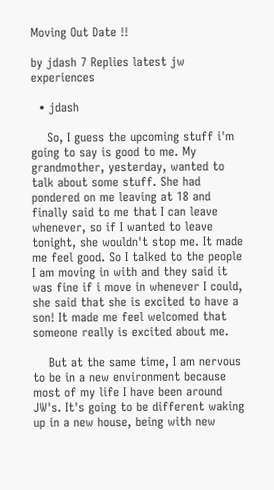Moving Out Date !!

by jdash 7 Replies latest jw experiences

  • jdash

    So, I guess the upcoming stuff i'm going to say is good to me. My grandmother, yesterday, wanted to talk about some stuff. She had pondered on me leaving at 18 and finally said to me that I can leave whenever, so if I wanted to leave tonight, she wouldn't stop me. It made me feel good. So I talked to the people I am moving in with and they said it was fine if i move in whenever I could, she said that she is excited to have a son! It made me feel welcomed that someone really is excited about me.

    But at the same time, I am nervous to be in a new environment because most of my life I have been around JW's. It's going to be different waking up in a new house, being with new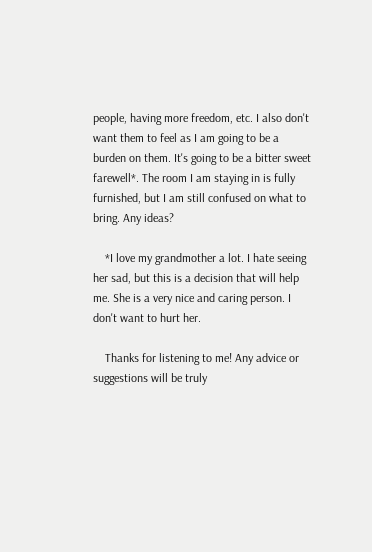people, having more freedom, etc. I also don't want them to feel as I am going to be a burden on them. It's going to be a bitter sweet farewell*. The room I am staying in is fully furnished, but I am still confused on what to bring. Any ideas?

    *I love my grandmother a lot. I hate seeing her sad, but this is a decision that will help me. She is a very nice and caring person. I don't want to hurt her.

    Thanks for listening to me! Any advice or suggestions will be truly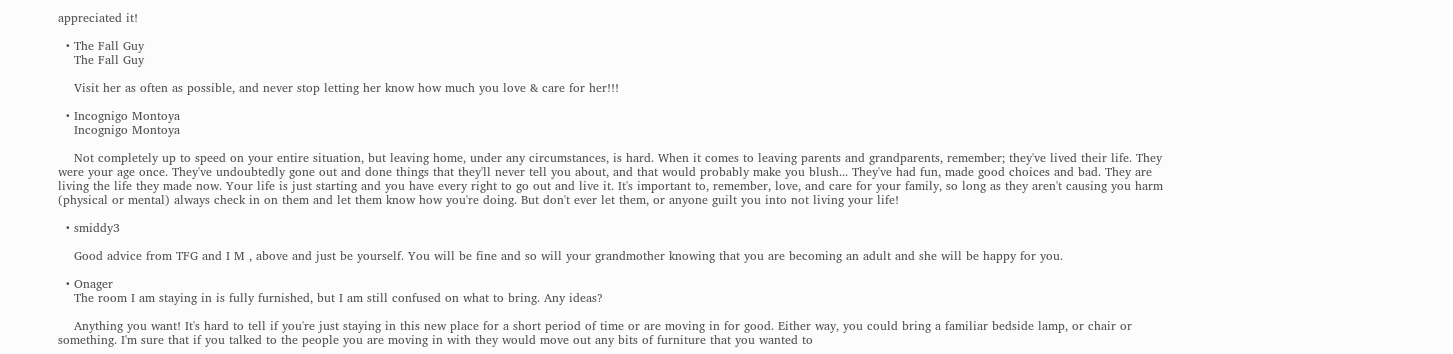appreciated it!

  • The Fall Guy
    The Fall Guy

    Visit her as often as possible, and never stop letting her know how much you love & care for her!!!

  • Incognigo Montoya
    Incognigo Montoya

    Not completely up to speed on your entire situation, but leaving home, under any circumstances, is hard. When it comes to leaving parents and grandparents, remember; they've lived their life. They were your age once. They've undoubtedly gone out and done things that they'll never tell you about, and that would probably make you blush... They've had fun, made good choices and bad. They are living the life they made now. Your life is just starting and you have every right to go out and live it. It's important to, remember, love, and care for your family, so long as they aren't causing you harm (physical or mental) always check in on them and let them know how you're doing. But don't ever let them, or anyone guilt you into not living your life!

  • smiddy3

    Good advice from TFG and I M , above and just be yourself. You will be fine and so will your grandmother knowing that you are becoming an adult and she will be happy for you.

  • Onager
    The room I am staying in is fully furnished, but I am still confused on what to bring. Any ideas?

    Anything you want! It's hard to tell if you're just staying in this new place for a short period of time or are moving in for good. Either way, you could bring a familiar bedside lamp, or chair or something. I'm sure that if you talked to the people you are moving in with they would move out any bits of furniture that you wanted to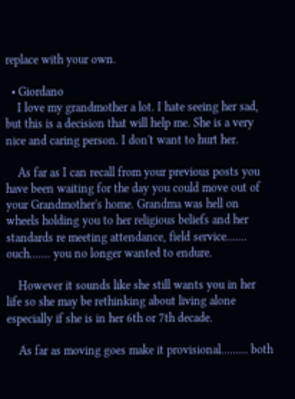replace with your own.

  • Giordano
    I love my grandmother a lot. I hate seeing her sad, but this is a decision that will help me. She is a very nice and caring person. I don't want to hurt her.

    As far as I can recall from your previous posts you have been waiting for the day you could move out of your Grandmother's home. Grandma was hell on wheels holding you to her religious beliefs and her standards re meeting attendance, field service....... ouch....... you no longer wanted to endure.

    However it sounds like she still wants you in her life so she may be rethinking about living alone especially if she is in her 6th or 7th decade.

    As far as moving goes make it provisional......... both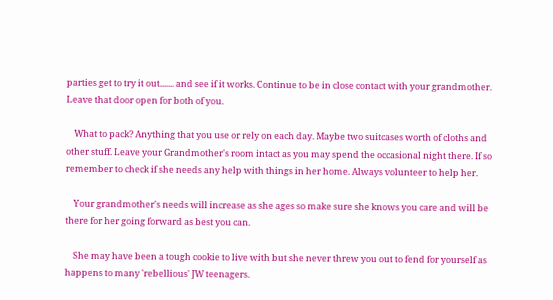parties get to try it out....... and see if it works. Continue to be in close contact with your grandmother. Leave that door open for both of you.

    What to pack? Anything that you use or rely on each day. Maybe two suitcases worth of cloths and other stuff. Leave your Grandmother's room intact as you may spend the occasional night there. If so remember to check if she needs any help with things in her home. Always volunteer to help her.

    Your grandmother's needs will increase as she ages so make sure she knows you care and will be there for her going forward as best you can.

    She may have been a tough cookie to live with but she never threw you out to fend for yourself as happens to many 'rebellious' JW teenagers.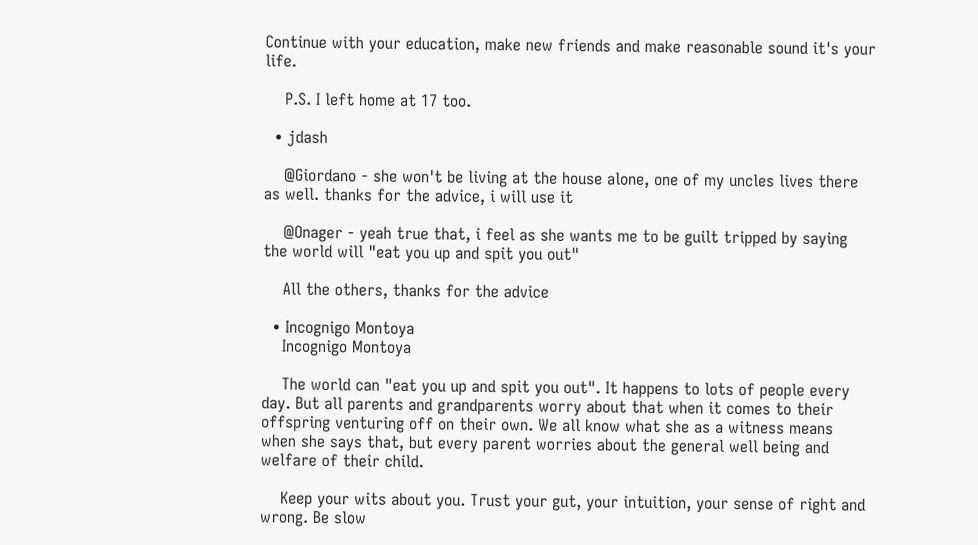Continue with your education, make new friends and make reasonable sound it's your life.

    P.S. I left home at 17 too.

  • jdash

    @Giordano - she won't be living at the house alone, one of my uncles lives there as well. thanks for the advice, i will use it

    @Onager - yeah true that, i feel as she wants me to be guilt tripped by saying the world will "eat you up and spit you out"

    All the others, thanks for the advice

  • Incognigo Montoya
    Incognigo Montoya

    The world can "eat you up and spit you out". It happens to lots of people every day. But all parents and grandparents worry about that when it comes to their offspring venturing off on their own. We all know what she as a witness means when she says that, but every parent worries about the general well being and welfare of their child.

    Keep your wits about you. Trust your gut, your intuition, your sense of right and wrong. Be slow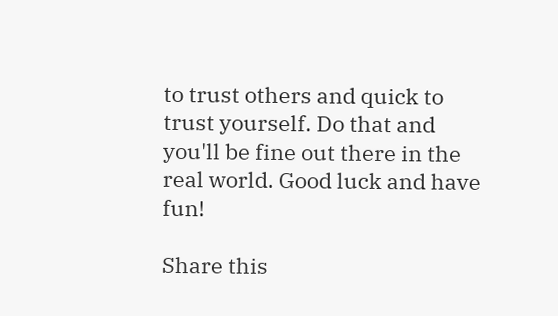to trust others and quick to trust yourself. Do that and you'll be fine out there in the real world. Good luck and have fun!

Share this